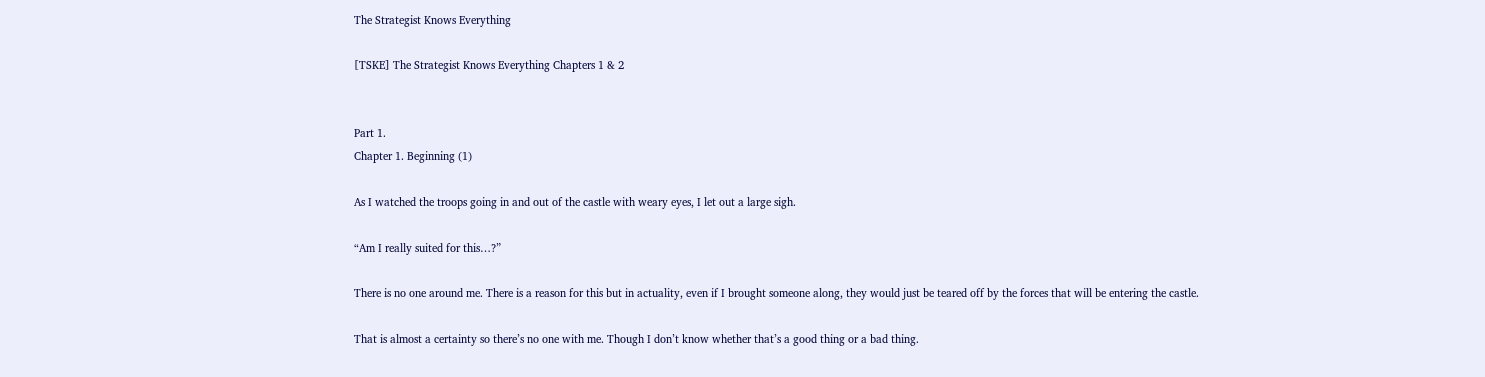The Strategist Knows Everything

[TSKE] The Strategist Knows Everything Chapters 1 & 2


Part 1.
Chapter 1. Beginning (1)

As I watched the troops going in and out of the castle with weary eyes, I let out a large sigh.

“Am I really suited for this…?”

There is no one around me. There is a reason for this but in actuality, even if I brought someone along, they would just be teared off by the forces that will be entering the castle.

That is almost a certainty so there’s no one with me. Though I don’t know whether that’s a good thing or a bad thing.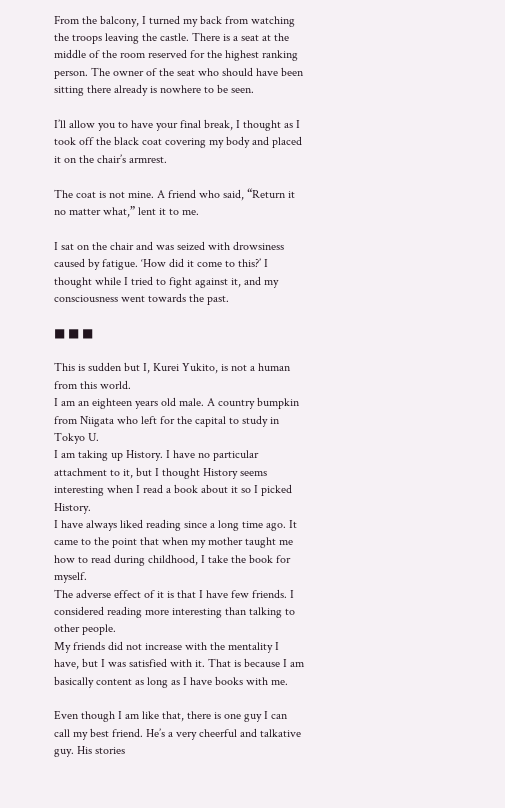From the balcony, I turned my back from watching the troops leaving the castle. There is a seat at the middle of the room reserved for the highest ranking person. The owner of the seat who should have been sitting there already is nowhere to be seen.

I’ll allow you to have your final break, I thought as I took off the black coat covering my body and placed it on the chair’s armrest.

The coat is not mine. A friend who said, “Return it no matter what,” lent it to me.

I sat on the chair and was seized with drowsiness caused by fatigue. ‘How did it come to this?’ I thought while I tried to fight against it, and my consciousness went towards the past.

■ ■ ■

This is sudden but I, Kurei Yukito, is not a human from this world.
I am an eighteen years old male. A country bumpkin from Niigata who left for the capital to study in Tokyo U.
I am taking up History. I have no particular attachment to it, but I thought History seems interesting when I read a book about it so I picked History.
I have always liked reading since a long time ago. It came to the point that when my mother taught me how to read during childhood, I take the book for myself.
The adverse effect of it is that I have few friends. I considered reading more interesting than talking to other people.
My friends did not increase with the mentality I have, but I was satisfied with it. That is because I am basically content as long as I have books with me.

Even though I am like that, there is one guy I can call my best friend. He’s a very cheerful and talkative guy. His stories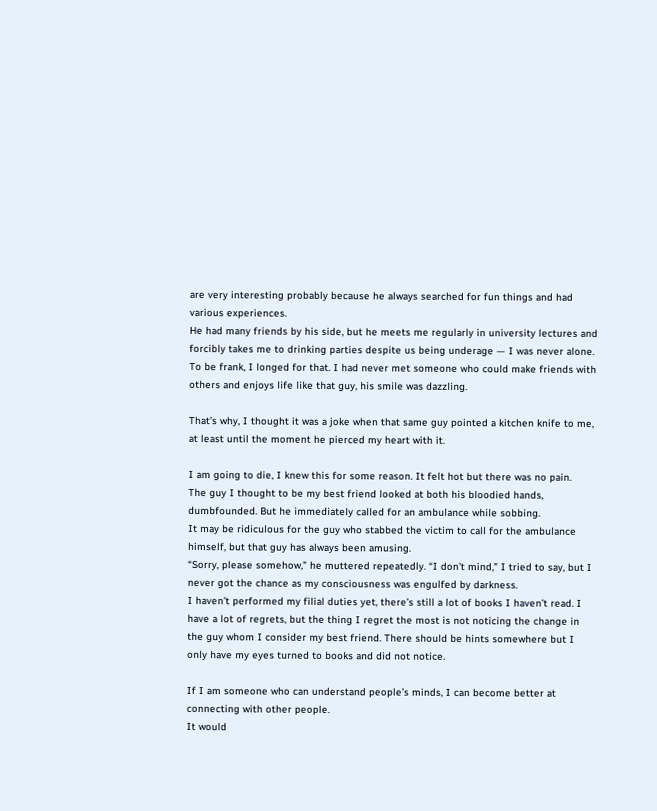are very interesting probably because he always searched for fun things and had various experiences.
He had many friends by his side, but he meets me regularly in university lectures and forcibly takes me to drinking parties despite us being underage — I was never alone.
To be frank, I longed for that. I had never met someone who could make friends with others and enjoys life like that guy, his smile was dazzling.

That’s why, I thought it was a joke when that same guy pointed a kitchen knife to me, at least until the moment he pierced my heart with it.

I am going to die, I knew this for some reason. It felt hot but there was no pain.
The guy I thought to be my best friend looked at both his bloodied hands, dumbfounded. But he immediately called for an ambulance while sobbing.
It may be ridiculous for the guy who stabbed the victim to call for the ambulance himself, but that guy has always been amusing.
“Sorry, please somehow,” he muttered repeatedly. “I don’t mind,” I tried to say, but I never got the chance as my consciousness was engulfed by darkness.
I haven’t performed my filial duties yet, there’s still a lot of books I haven’t read. I have a lot of regrets, but the thing I regret the most is not noticing the change in the guy whom I consider my best friend. There should be hints somewhere but I only have my eyes turned to books and did not notice.

If I am someone who can understand people’s minds, I can become better at connecting with other people.
It would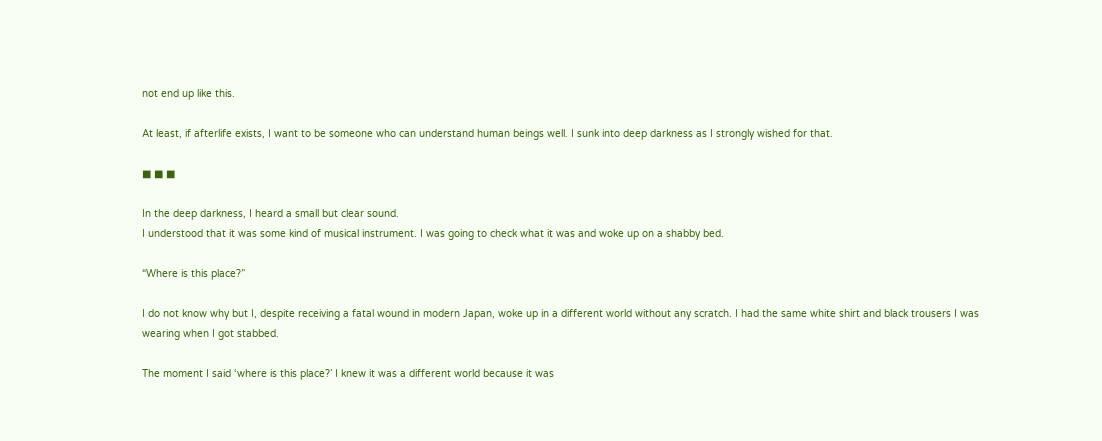not end up like this.

At least, if afterlife exists, I want to be someone who can understand human beings well. I sunk into deep darkness as I strongly wished for that.

■ ■ ■

In the deep darkness, I heard a small but clear sound.
I understood that it was some kind of musical instrument. I was going to check what it was and woke up on a shabby bed.

“Where is this place?”

I do not know why but I, despite receiving a fatal wound in modern Japan, woke up in a different world without any scratch. I had the same white shirt and black trousers I was wearing when I got stabbed.

The moment I said ‘where is this place?’ I knew it was a different world because it was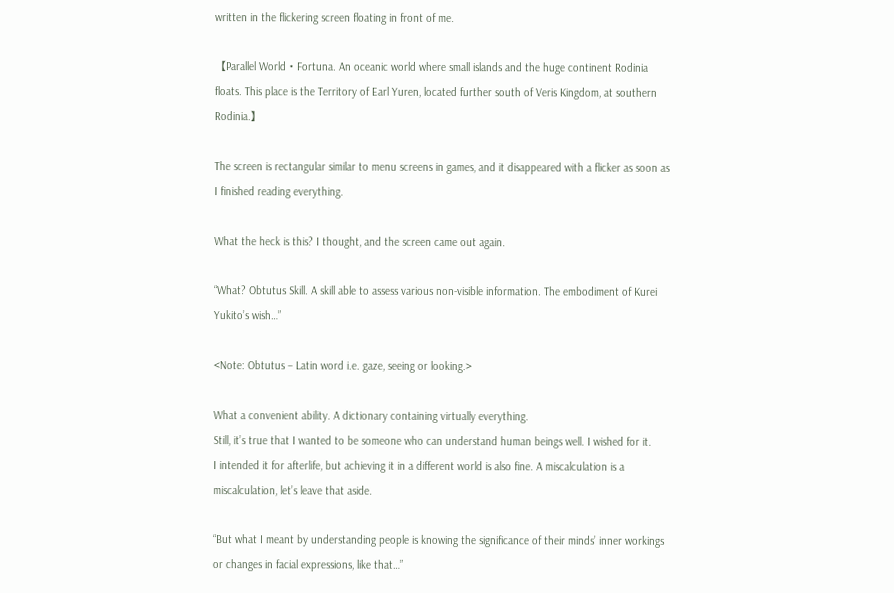written in the flickering screen floating in front of me.

【Parallel World・Fortuna. An oceanic world where small islands and the huge continent Rodinia floats. This place is the Territory of Earl Yuren, located further south of Veris Kingdom, at southern Rodinia.】

The screen is rectangular similar to menu screens in games, and it disappeared with a flicker as soon as I finished reading everything.

What the heck is this? I thought, and the screen came out again.

“What? Obtutus Skill. A skill able to assess various non-visible information. The embodiment of Kurei Yukito’s wish…”

<Note: Obtutus – Latin word i.e. gaze, seeing or looking.>

What a convenient ability. A dictionary containing virtually everything.
Still, it’s true that I wanted to be someone who can understand human beings well. I wished for it.
I intended it for afterlife, but achieving it in a different world is also fine. A miscalculation is a miscalculation, let’s leave that aside.

“But what I meant by understanding people is knowing the significance of their minds’ inner workings or changes in facial expressions, like that…”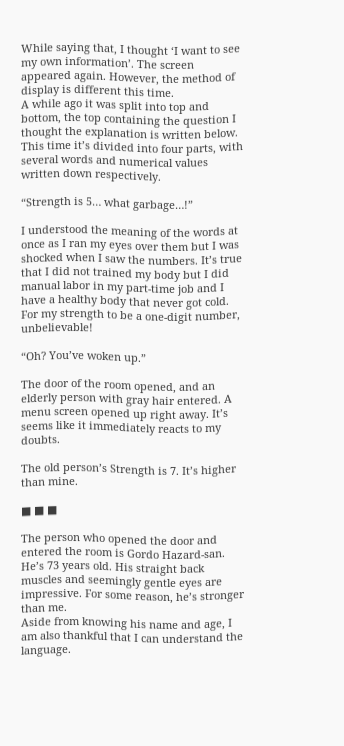While saying that, I thought ‘I want to see my own information’. The screen appeared again. However, the method of display is different this time.
A while ago it was split into top and bottom, the top containing the question I thought the explanation is written below. This time it’s divided into four parts, with several words and numerical values written down respectively.

“Strength is 5… what garbage…!”

I understood the meaning of the words at once as I ran my eyes over them but I was shocked when I saw the numbers. It’s true that I did not trained my body but I did manual labor in my part-time job and I have a healthy body that never got cold. For my strength to be a one-digit number, unbelievable!

“Oh? You’ve woken up.”

The door of the room opened, and an elderly person with gray hair entered. A menu screen opened up right away. It’s seems like it immediately reacts to my doubts.

The old person’s Strength is 7. It’s higher than mine.

■ ■ ■

The person who opened the door and entered the room is Gordo Hazard-san. He’s 73 years old. His straight back muscles and seemingly gentle eyes are impressive. For some reason, he’s stronger than me.
Aside from knowing his name and age, I am also thankful that I can understand the language.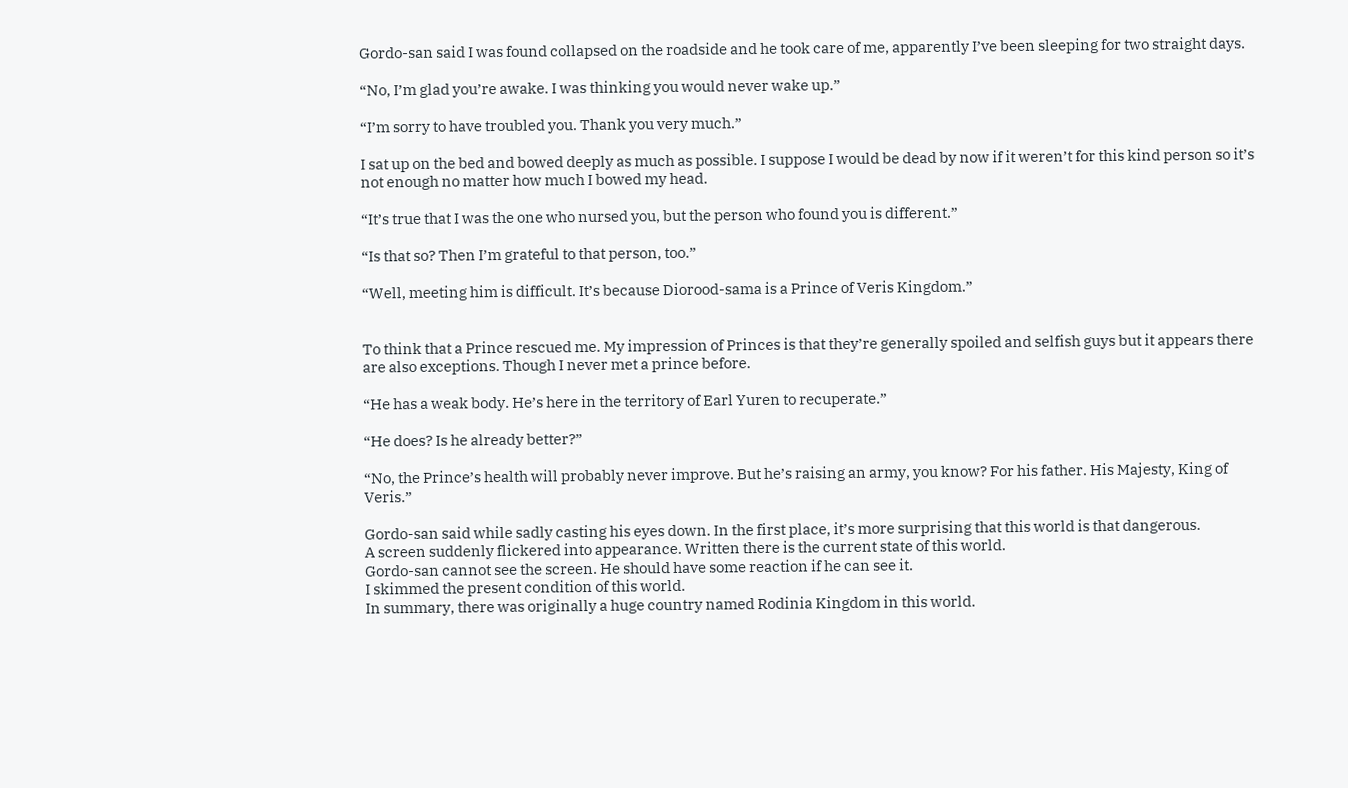Gordo-san said I was found collapsed on the roadside and he took care of me, apparently I’ve been sleeping for two straight days.

“No, I’m glad you’re awake. I was thinking you would never wake up.”

“I’m sorry to have troubled you. Thank you very much.”

I sat up on the bed and bowed deeply as much as possible. I suppose I would be dead by now if it weren’t for this kind person so it’s not enough no matter how much I bowed my head.

“It’s true that I was the one who nursed you, but the person who found you is different.”

“Is that so? Then I’m grateful to that person, too.”

“Well, meeting him is difficult. It’s because Diorood-sama is a Prince of Veris Kingdom.”


To think that a Prince rescued me. My impression of Princes is that they’re generally spoiled and selfish guys but it appears there are also exceptions. Though I never met a prince before.

“He has a weak body. He’s here in the territory of Earl Yuren to recuperate.”

“He does? Is he already better?”

“No, the Prince’s health will probably never improve. But he’s raising an army, you know? For his father. His Majesty, King of Veris.”

Gordo-san said while sadly casting his eyes down. In the first place, it’s more surprising that this world is that dangerous.
A screen suddenly flickered into appearance. Written there is the current state of this world.
Gordo-san cannot see the screen. He should have some reaction if he can see it.
I skimmed the present condition of this world.
In summary, there was originally a huge country named Rodinia Kingdom in this world.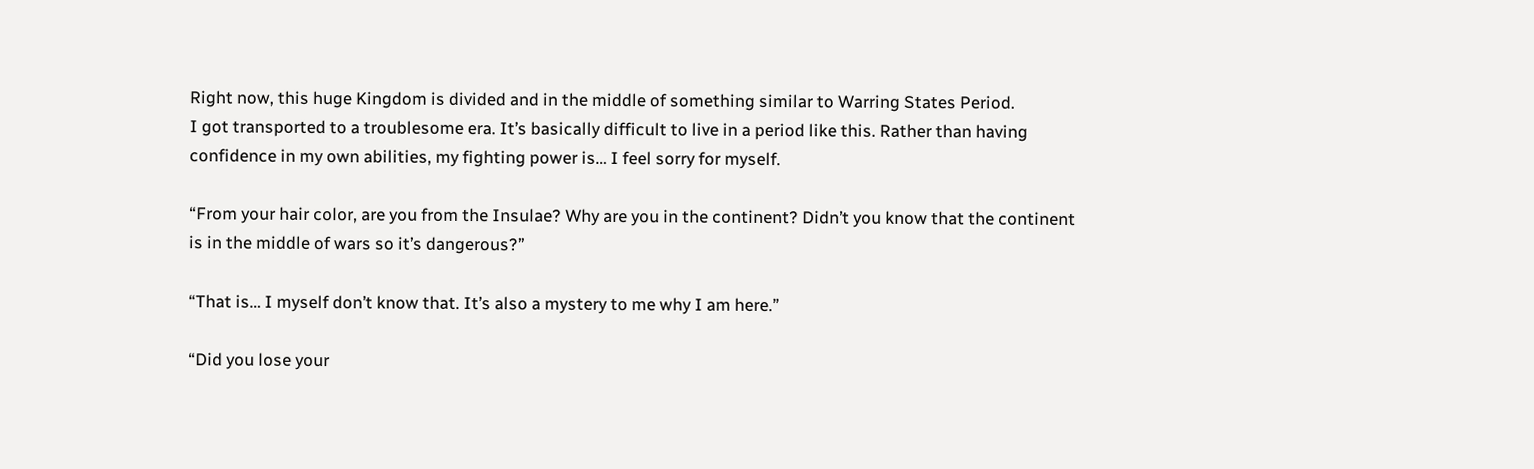Right now, this huge Kingdom is divided and in the middle of something similar to Warring States Period.
I got transported to a troublesome era. It’s basically difficult to live in a period like this. Rather than having confidence in my own abilities, my fighting power is… I feel sorry for myself.

“From your hair color, are you from the Insulae? Why are you in the continent? Didn’t you know that the continent is in the middle of wars so it’s dangerous?”

“That is… I myself don’t know that. It’s also a mystery to me why I am here.”

“Did you lose your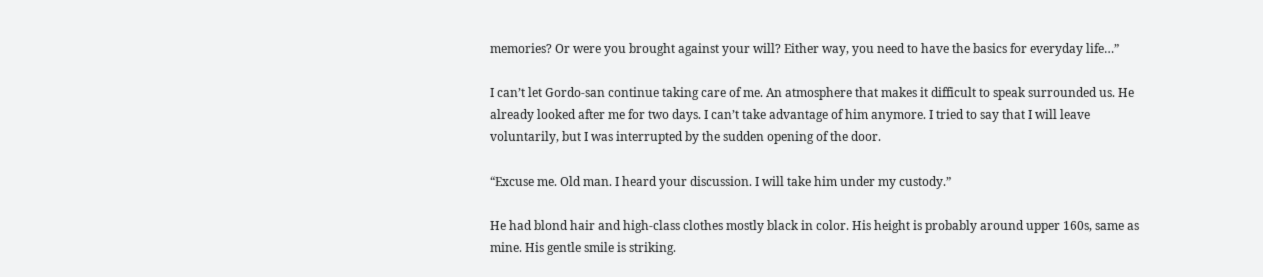memories? Or were you brought against your will? Either way, you need to have the basics for everyday life…”

I can’t let Gordo-san continue taking care of me. An atmosphere that makes it difficult to speak surrounded us. He already looked after me for two days. I can’t take advantage of him anymore. I tried to say that I will leave voluntarily, but I was interrupted by the sudden opening of the door.

“Excuse me. Old man. I heard your discussion. I will take him under my custody.”

He had blond hair and high-class clothes mostly black in color. His height is probably around upper 160s, same as mine. His gentle smile is striking.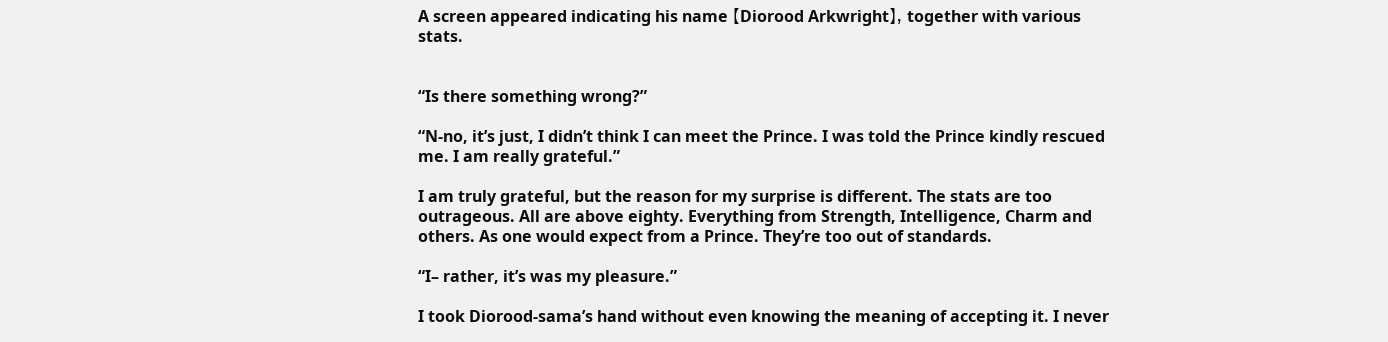A screen appeared indicating his name 【Diorood Arkwright】, together with various stats.


“Is there something wrong?”

“N-no, it’s just, I didn’t think I can meet the Prince. I was told the Prince kindly rescued me. I am really grateful.”

I am truly grateful, but the reason for my surprise is different. The stats are too outrageous. All are above eighty. Everything from Strength, Intelligence, Charm and others. As one would expect from a Prince. They’re too out of standards.

“I– rather, it’s was my pleasure.”

I took Diorood-sama’s hand without even knowing the meaning of accepting it. I never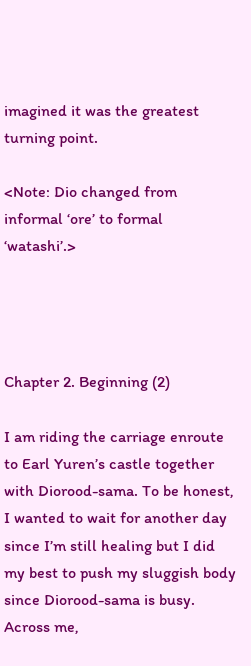imagined it was the greatest turning point.

<Note: Dio changed from informal ‘ore’ to formal ‘watashi’.>




Chapter 2. Beginning (2)

I am riding the carriage enroute to Earl Yuren’s castle together with Diorood-sama. To be honest, I wanted to wait for another day since I’m still healing but I did my best to push my sluggish body since Diorood-sama is busy.
Across me,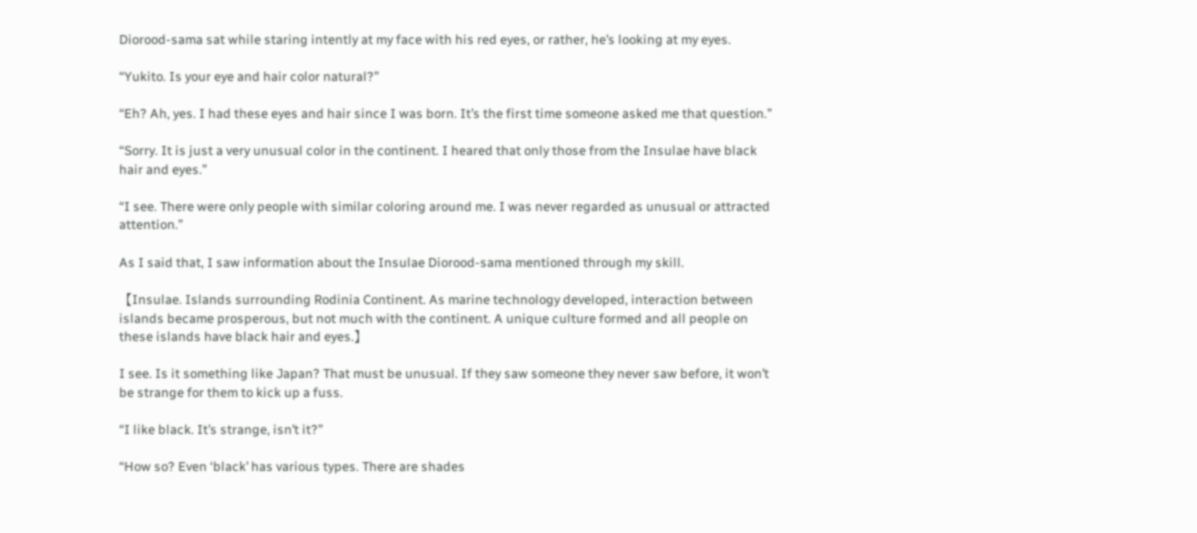Diorood-sama sat while staring intently at my face with his red eyes, or rather, he’s looking at my eyes.

“Yukito. Is your eye and hair color natural?”

“Eh? Ah, yes. I had these eyes and hair since I was born. It’s the first time someone asked me that question.”

“Sorry. It is just a very unusual color in the continent. I heared that only those from the Insulae have black hair and eyes.”

“I see. There were only people with similar coloring around me. I was never regarded as unusual or attracted attention.”

As I said that, I saw information about the Insulae Diorood-sama mentioned through my skill.

【Insulae. Islands surrounding Rodinia Continent. As marine technology developed, interaction between islands became prosperous, but not much with the continent. A unique culture formed and all people on these islands have black hair and eyes.】

I see. Is it something like Japan? That must be unusual. If they saw someone they never saw before, it won’t be strange for them to kick up a fuss.

“I like black. It’s strange, isn’t it?”

“How so? Even ‘black’ has various types. There are shades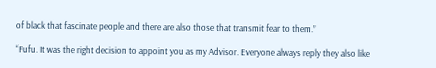of black that fascinate people and there are also those that transmit fear to them.”

“Fufu. It was the right decision to appoint you as my Advisor. Everyone always reply they also like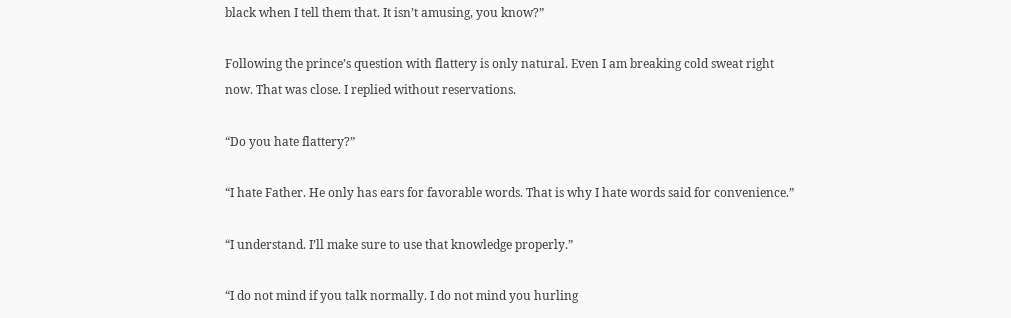black when I tell them that. It isn’t amusing, you know?”

Following the prince’s question with flattery is only natural. Even I am breaking cold sweat right now. That was close. I replied without reservations.

“Do you hate flattery?”

“I hate Father. He only has ears for favorable words. That is why I hate words said for convenience.”

“I understand. I’ll make sure to use that knowledge properly.”

“I do not mind if you talk normally. I do not mind you hurling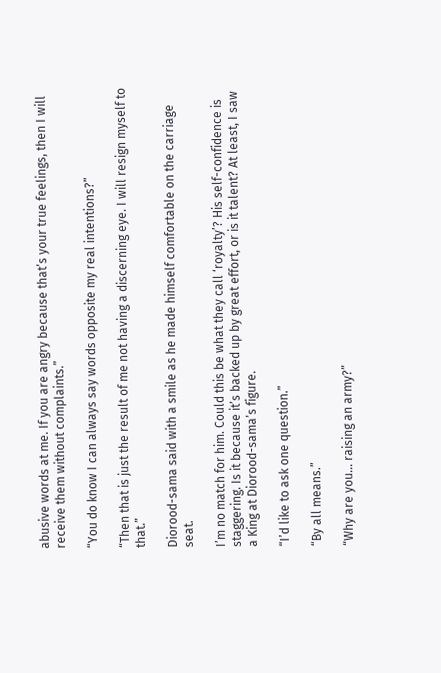abusive words at me. If you are angry because that’s your true feelings, then I will receive them without complaints.”

“You do know I can always say words opposite my real intentions?”

“Then that is just the result of me not having a discerning eye. I will resign myself to that.”

Diorood-sama said with a smile as he made himself comfortable on the carriage seat.

I’m no match for him. Could this be what they call ‘royalty’? His self-confidence is staggering. Is it because it’s backed up by great effort, or is it talent? At least, I saw a King at Diorood-sama’s figure.

“I’d like to ask one question.”

“By all means.”

“Why are you… raising an army?”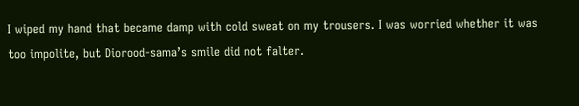I wiped my hand that became damp with cold sweat on my trousers. I was worried whether it was too impolite, but Diorood-sama’s smile did not falter.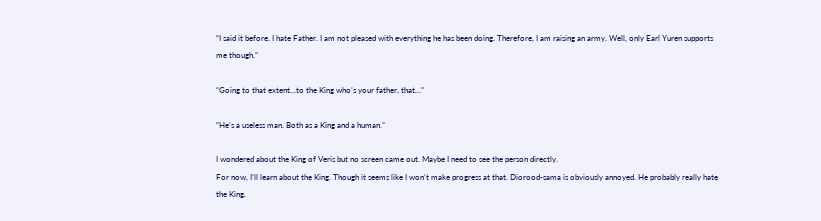“I said it before. I hate Father. I am not pleased with everything he has been doing. Therefore, I am raising an army. Well, only Earl Yuren supports me though.”

“Going to that extent…to the King who’s your father, that…”

“He’s a useless man. Both as a King and a human.”

I wondered about the King of Veris but no screen came out. Maybe I need to see the person directly.
For now, I’ll learn about the King. Though it seems like I won’t make progress at that. Diorood-sama is obviously annoyed. He probably really hate the King.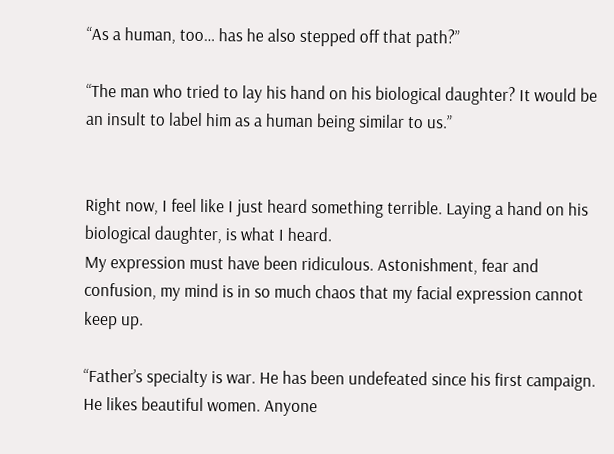“As a human, too… has he also stepped off that path?”

“The man who tried to lay his hand on his biological daughter? It would be an insult to label him as a human being similar to us.”


Right now, I feel like I just heard something terrible. Laying a hand on his biological daughter, is what I heard.
My expression must have been ridiculous. Astonishment, fear and confusion, my mind is in so much chaos that my facial expression cannot keep up.

“Father’s specialty is war. He has been undefeated since his first campaign. He likes beautiful women. Anyone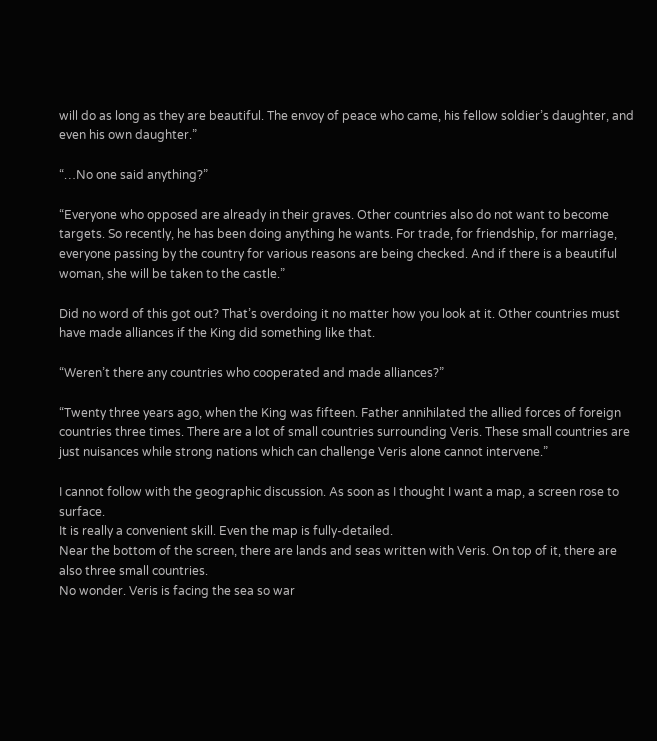will do as long as they are beautiful. The envoy of peace who came, his fellow soldier’s daughter, and even his own daughter.”

“…No one said anything?”

“Everyone who opposed are already in their graves. Other countries also do not want to become targets. So recently, he has been doing anything he wants. For trade, for friendship, for marriage, everyone passing by the country for various reasons are being checked. And if there is a beautiful woman, she will be taken to the castle.”

Did no word of this got out? That’s overdoing it no matter how you look at it. Other countries must have made alliances if the King did something like that.

“Weren’t there any countries who cooperated and made alliances?”

“Twenty three years ago, when the King was fifteen. Father annihilated the allied forces of foreign countries three times. There are a lot of small countries surrounding Veris. These small countries are just nuisances while strong nations which can challenge Veris alone cannot intervene.”

I cannot follow with the geographic discussion. As soon as I thought I want a map, a screen rose to surface.
It is really a convenient skill. Even the map is fully-detailed.
Near the bottom of the screen, there are lands and seas written with Veris. On top of it, there are also three small countries.
No wonder. Veris is facing the sea so war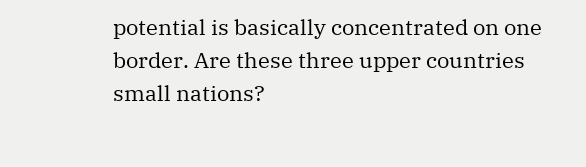potential is basically concentrated on one border. Are these three upper countries small nations?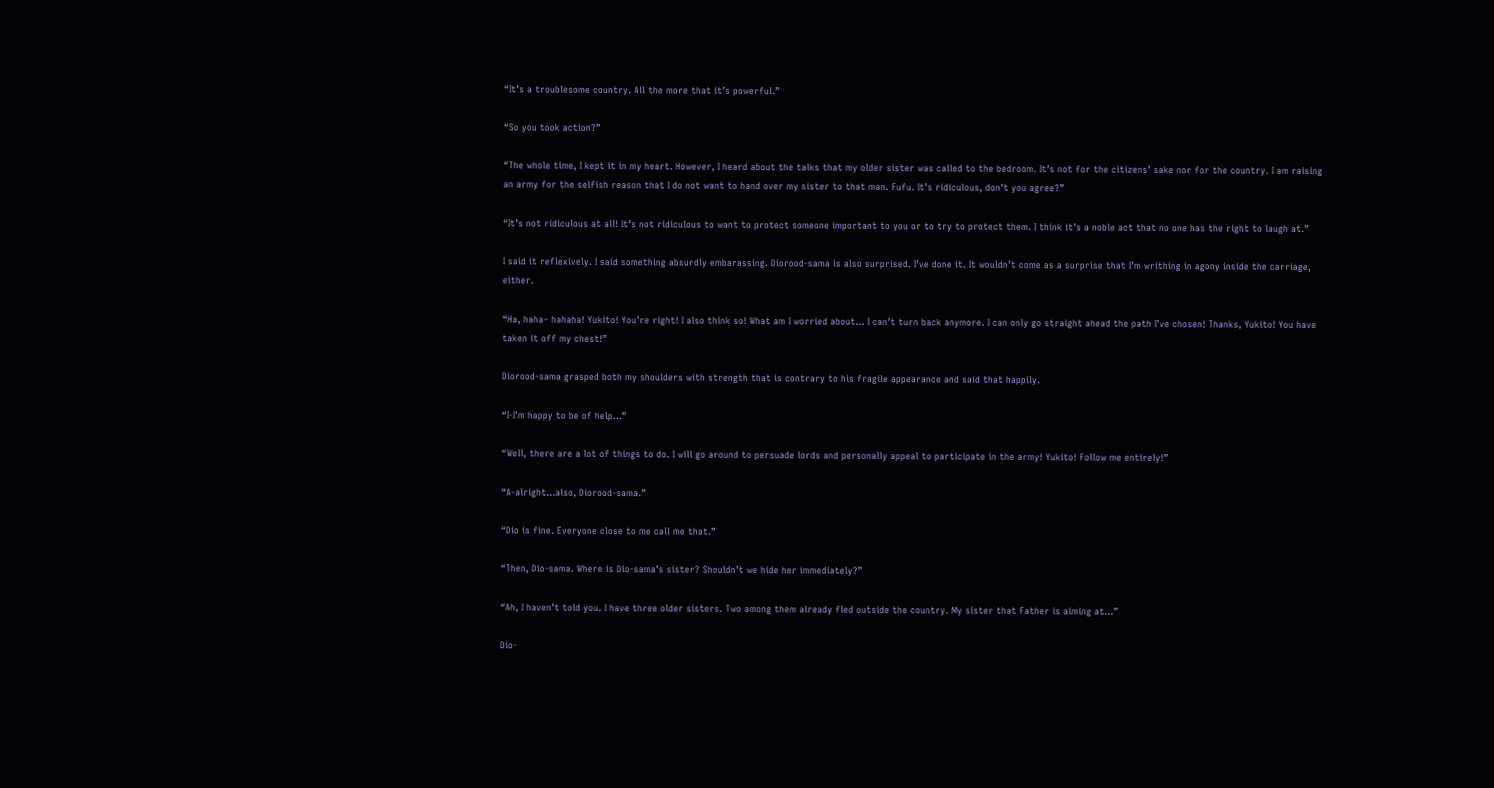“It’s a troublesome country. All the more that it’s powerful.”

“So you took action?”

“The whole time, I kept it in my heart. However, I heard about the talks that my older sister was called to the bedroom. It’s not for the citizens’ sake nor for the country. I am raising an army for the selfish reason that I do not want to hand over my sister to that man. Fufu. It’s ridiculous, don’t you agree?”

“It’s not ridiculous at all! It’s not ridiculous to want to protect someone important to you or to try to protect them. I think it’s a noble act that no one has the right to laugh at.”

I said it reflexively. I said something absurdly embarassing. Diorood-sama is also surprised. I’ve done it. It wouldn’t come as a surprise that I’m writhing in agony inside the carriage, either.

“Ha, haha– hahaha! Yukito! You’re right! I also think so! What am I worried about… I can’t turn back anymore. I can only go straight ahead the path I’ve chosen! Thanks, Yukito! You have taken it off my chest!”

Diorood-sama grasped both my shoulders with strength that is contrary to his fragile appearance and said that happily.

“I-I’m happy to be of help…”

“Well, there are a lot of things to do. I will go around to persuade lords and personally appeal to participate in the army! Yukito! Follow me entirely!”

“A-alright…also, Diorood-sama.”

“Dio is fine. Everyone close to me call me that.”

“Then, Dio-sama. Where is Dio-sama’s sister? Shouldn’t we hide her immediately?”

“Ah, I haven’t told you. I have three older sisters. Two among them already fled outside the country. My sister that Father is aiming at…”

Dio-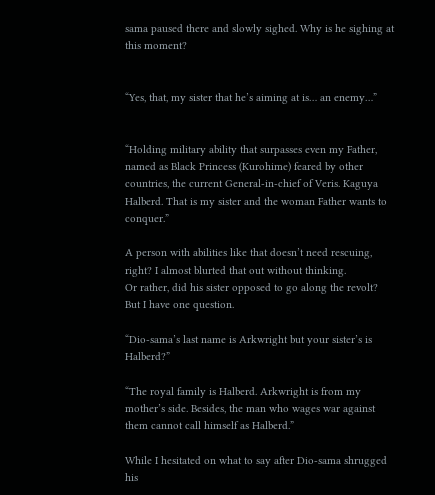sama paused there and slowly sighed. Why is he sighing at this moment?


“Yes, that, my sister that he’s aiming at is… an enemy…”


“Holding military ability that surpasses even my Father, named as Black Princess (Kurohime) feared by other countries, the current General-in-chief of Veris. Kaguya Halberd. That is my sister and the woman Father wants to conquer.”

A person with abilities like that doesn’t need rescuing, right? I almost blurted that out without thinking.
Or rather, did his sister opposed to go along the revolt?
But I have one question.

“Dio-sama’s last name is Arkwright but your sister’s is Halberd?”

“The royal family is Halberd. Arkwright is from my mother’s side. Besides, the man who wages war against them cannot call himself as Halberd.”

While I hesitated on what to say after Dio-sama shrugged his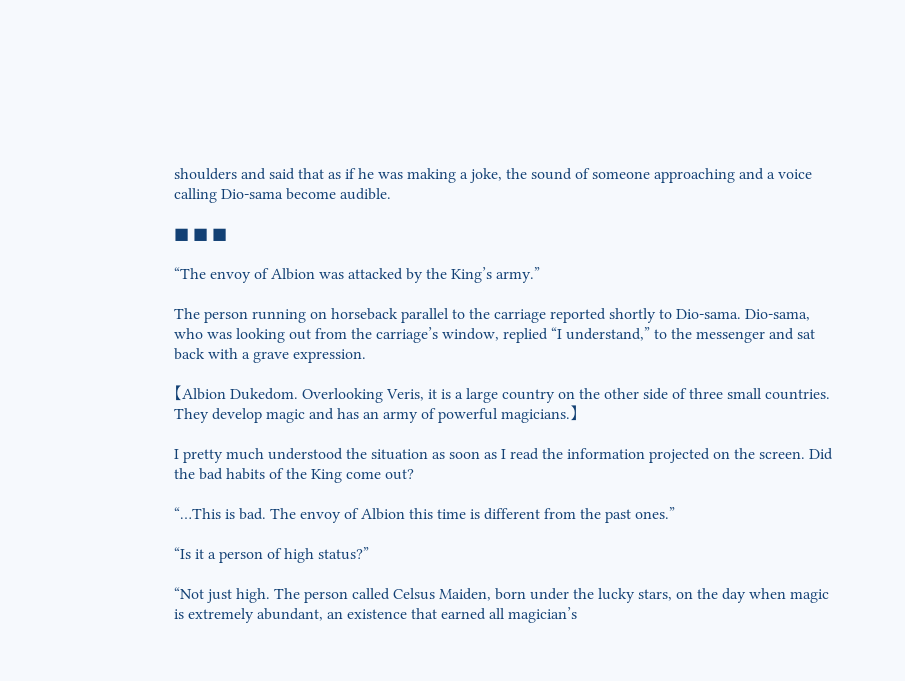shoulders and said that as if he was making a joke, the sound of someone approaching and a voice calling Dio-sama become audible.

■ ■ ■

“The envoy of Albion was attacked by the King’s army.”

The person running on horseback parallel to the carriage reported shortly to Dio-sama. Dio-sama, who was looking out from the carriage’s window, replied “I understand,” to the messenger and sat back with a grave expression.

【Albion Dukedom. Overlooking Veris, it is a large country on the other side of three small countries. They develop magic and has an army of powerful magicians.】

I pretty much understood the situation as soon as I read the information projected on the screen. Did the bad habits of the King come out?

“…This is bad. The envoy of Albion this time is different from the past ones.”

“Is it a person of high status?”

“Not just high. The person called Celsus Maiden, born under the lucky stars, on the day when magic is extremely abundant, an existence that earned all magician’s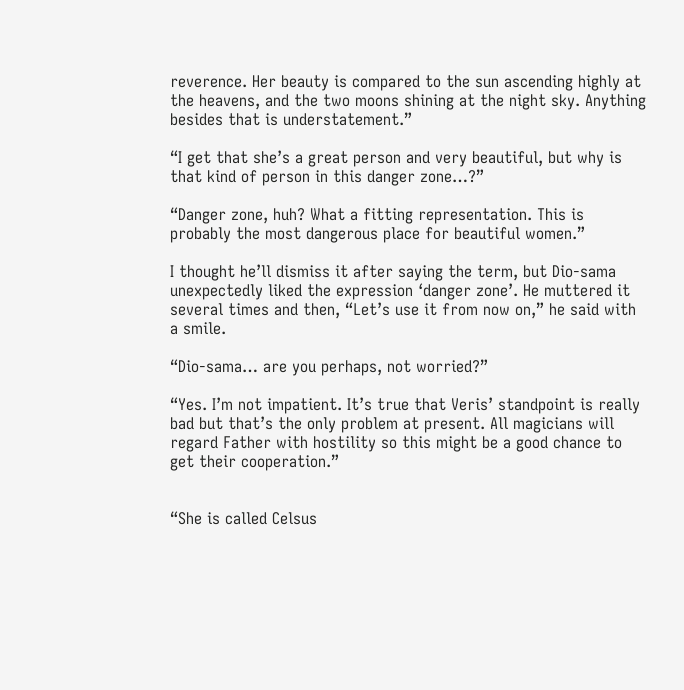reverence. Her beauty is compared to the sun ascending highly at the heavens, and the two moons shining at the night sky. Anything besides that is understatement.”

“I get that she’s a great person and very beautiful, but why is that kind of person in this danger zone…?”

“Danger zone, huh? What a fitting representation. This is probably the most dangerous place for beautiful women.”

I thought he’ll dismiss it after saying the term, but Dio-sama unexpectedly liked the expression ‘danger zone’. He muttered it several times and then, “Let’s use it from now on,” he said with a smile.

“Dio-sama… are you perhaps, not worried?”

“Yes. I’m not impatient. It’s true that Veris’ standpoint is really bad but that’s the only problem at present. All magicians will regard Father with hostility so this might be a good chance to get their cooperation.”


“She is called Celsus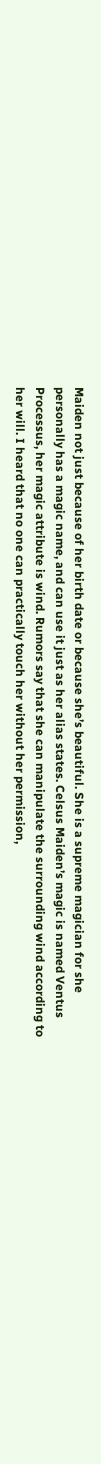Maiden not just because of her birth date or because she’s beautiful. She is a supreme magician for she personally has a magic name, and can use it just as her alias states. Celsus Maiden’s magic is named Ventus Processus, her magic attribute is wind. Rumors say that she can manipulate the surrounding wind according to her will. I heard that no one can practically touch her without her permission,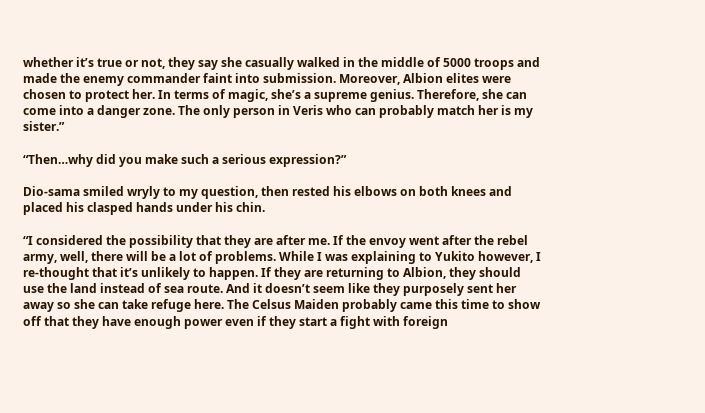whether it’s true or not, they say she casually walked in the middle of 5000 troops and made the enemy commander faint into submission. Moreover, Albion elites were chosen to protect her. In terms of magic, she’s a supreme genius. Therefore, she can come into a danger zone. The only person in Veris who can probably match her is my sister.”

“Then…why did you make such a serious expression?”

Dio-sama smiled wryly to my question, then rested his elbows on both knees and placed his clasped hands under his chin.

“I considered the possibility that they are after me. If the envoy went after the rebel army, well, there will be a lot of problems. While I was explaining to Yukito however, I re-thought that it’s unlikely to happen. If they are returning to Albion, they should use the land instead of sea route. And it doesn’t seem like they purposely sent her away so she can take refuge here. The Celsus Maiden probably came this time to show off that they have enough power even if they start a fight with foreign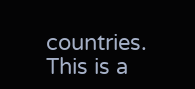countries. This is a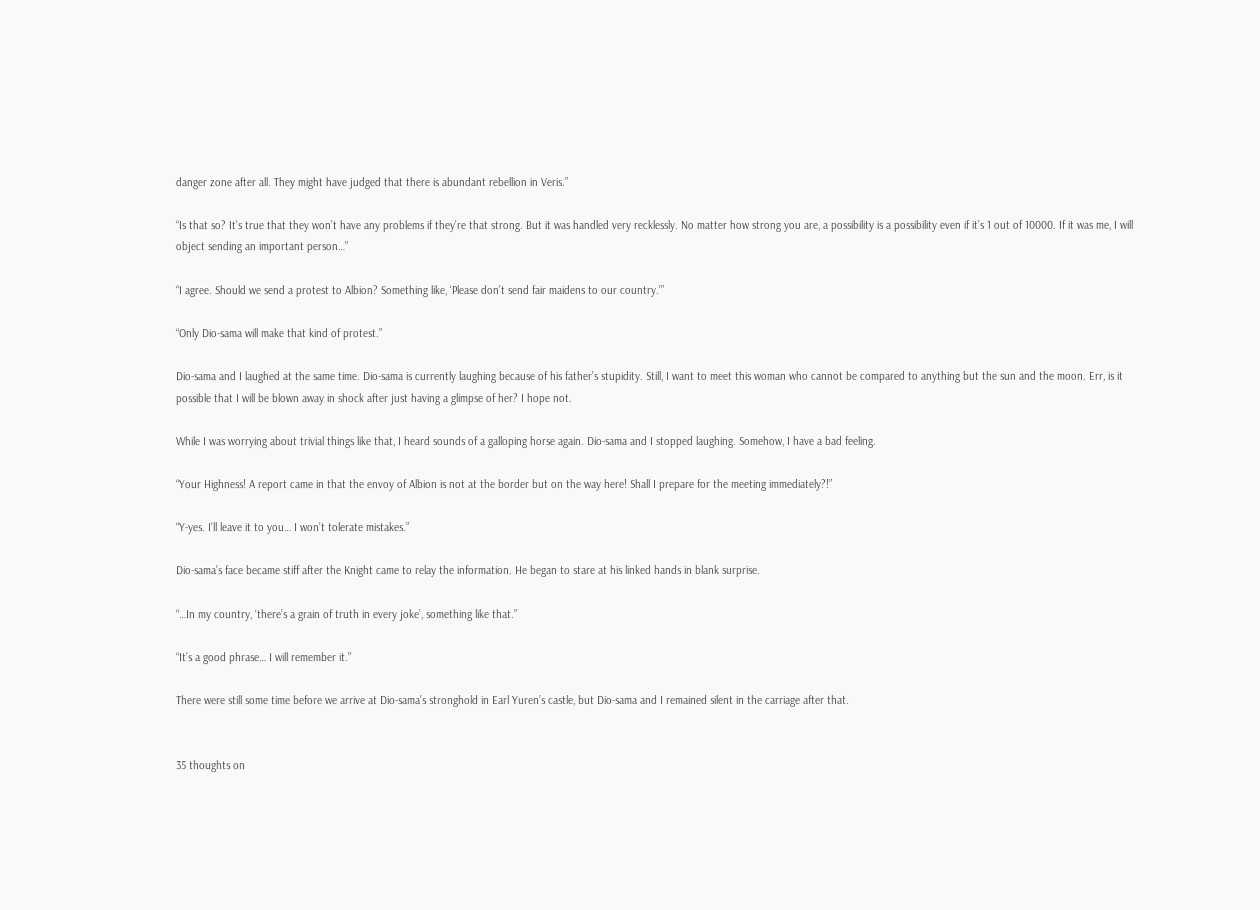danger zone after all. They might have judged that there is abundant rebellion in Veris.”

“Is that so? It’s true that they won’t have any problems if they’re that strong. But it was handled very recklessly. No matter how strong you are, a possibility is a possibility even if it’s 1 out of 10000. If it was me, I will object sending an important person…”

“I agree. Should we send a protest to Albion? Something like, ‘Please don’t send fair maidens to our country.'”

“Only Dio-sama will make that kind of protest.”

Dio-sama and I laughed at the same time. Dio-sama is currently laughing because of his father’s stupidity. Still, I want to meet this woman who cannot be compared to anything but the sun and the moon. Err, is it possible that I will be blown away in shock after just having a glimpse of her? I hope not.

While I was worrying about trivial things like that, I heard sounds of a galloping horse again. Dio-sama and I stopped laughing. Somehow, I have a bad feeling.

“Your Highness! A report came in that the envoy of Albion is not at the border but on the way here! Shall I prepare for the meeting immediately?!”

“Y-yes. I’ll leave it to you… I won’t tolerate mistakes.”

Dio-sama’s face became stiff after the Knight came to relay the information. He began to stare at his linked hands in blank surprise.

“…In my country, ‘there’s a grain of truth in every joke’, something like that.”

“It’s a good phrase… I will remember it.”

There were still some time before we arrive at Dio-sama’s stronghold in Earl Yuren’s castle, but Dio-sama and I remained silent in the carriage after that.


35 thoughts on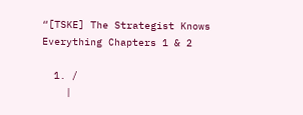“[TSKE] The Strategist Knows Everything Chapters 1 & 2

  1. /
    |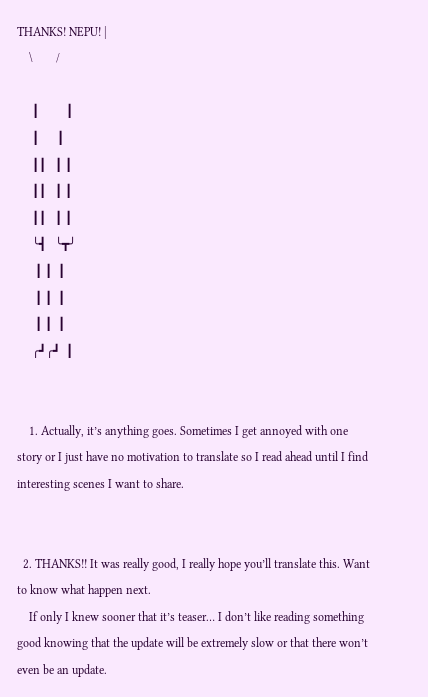THANKS! NEPU! |
    \        /

     ┃         ┃
     ┃      ┃
     ┃┃   ┃ ┃
     ┃┃   ┃ ┃
     ┃┃   ┃ ┃
     ╰┫   ╰┳╯
      ┃ ┃  ┃
      ┃ ┃  ┃
      ┃ ┃  ┃
     ╭┛╭┛  ┃


    1. Actually, it’s anything goes. Sometimes I get annoyed with one story or I just have no motivation to translate so I read ahead until I find interesting scenes I want to share.


  2. THANKS!! It was really good, I really hope you’ll translate this. Want to know what happen next.
    If only I knew sooner that it’s teaser… I don’t like reading something good knowing that the update will be extremely slow or that there won’t even be an update.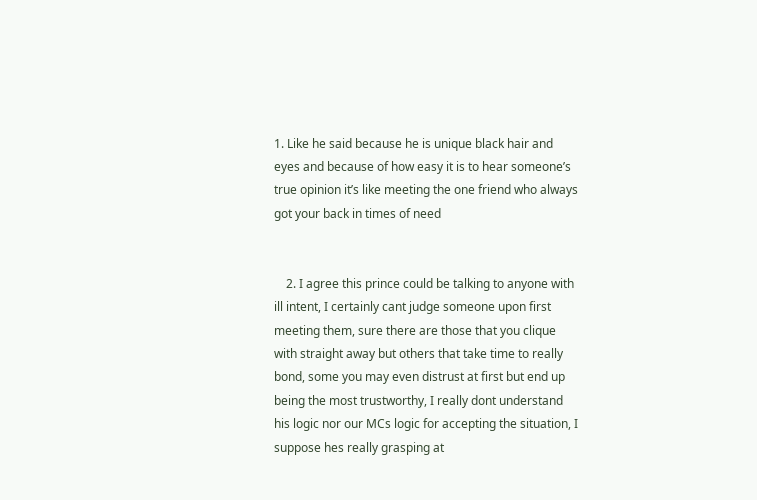1. Like he said because he is unique black hair and eyes and because of how easy it is to hear someone’s true opinion it’s like meeting the one friend who always got your back in times of need


    2. I agree this prince could be talking to anyone with ill intent, I certainly cant judge someone upon first meeting them, sure there are those that you clique with straight away but others that take time to really bond, some you may even distrust at first but end up being the most trustworthy, I really dont understand his logic nor our MCs logic for accepting the situation, I suppose hes really grasping at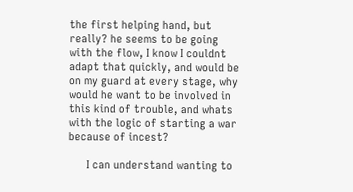the first helping hand, but really? he seems to be going with the flow, I know I couldnt adapt that quickly, and would be on my guard at every stage, why would he want to be involved in this kind of trouble, and whats with the logic of starting a war because of incest?

      I can understand wanting to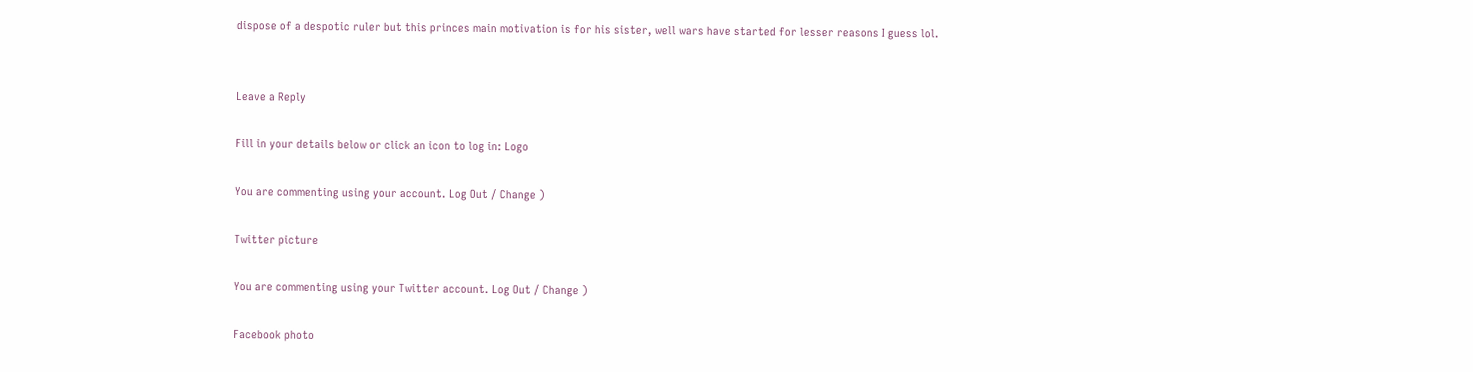dispose of a despotic ruler but this princes main motivation is for his sister, well wars have started for lesser reasons I guess lol.


Leave a Reply

Fill in your details below or click an icon to log in: Logo

You are commenting using your account. Log Out / Change )

Twitter picture

You are commenting using your Twitter account. Log Out / Change )

Facebook photo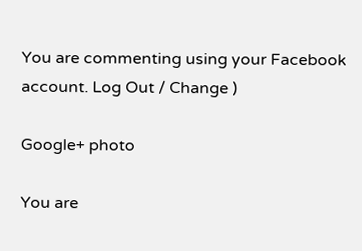You are commenting using your Facebook account. Log Out / Change )

Google+ photo

You are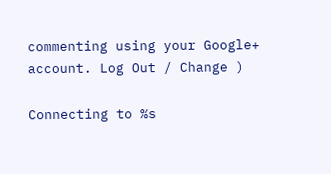commenting using your Google+ account. Log Out / Change )

Connecting to %s